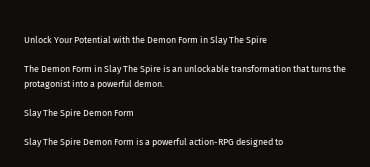Unlock Your Potential with the Demon Form in Slay The Spire

The Demon Form in Slay The Spire is an unlockable transformation that turns the protagonist into a powerful demon.

Slay The Spire Demon Form

Slay The Spire Demon Form is a powerful action-RPG designed to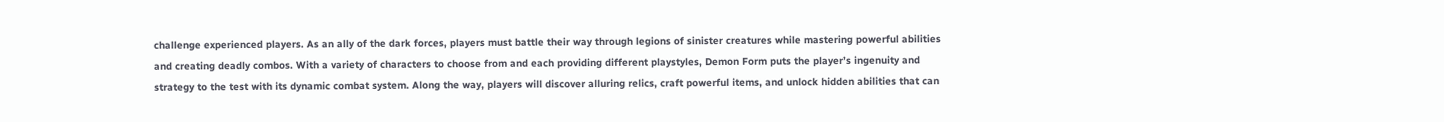challenge experienced players. As an ally of the dark forces, players must battle their way through legions of sinister creatures while mastering powerful abilities and creating deadly combos. With a variety of characters to choose from and each providing different playstyles, Demon Form puts the player’s ingenuity and strategy to the test with its dynamic combat system. Along the way, players will discover alluring relics, craft powerful items, and unlock hidden abilities that can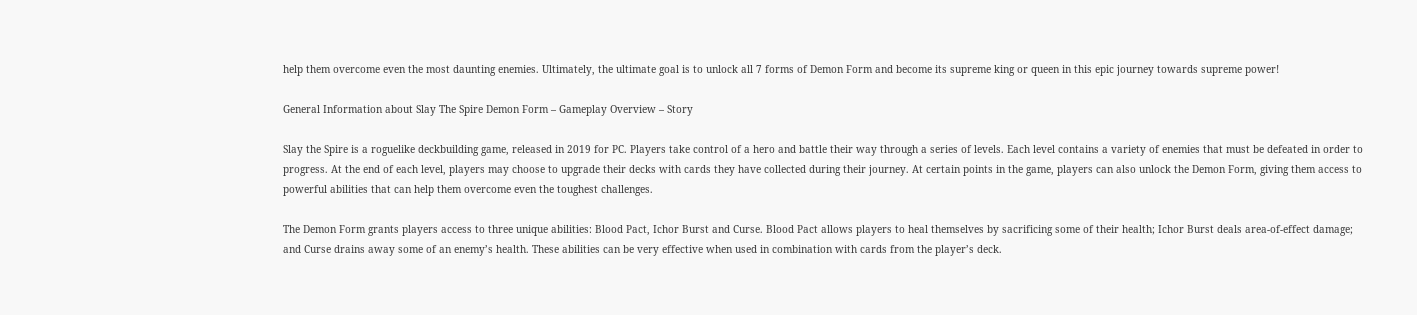help them overcome even the most daunting enemies. Ultimately, the ultimate goal is to unlock all 7 forms of Demon Form and become its supreme king or queen in this epic journey towards supreme power!

General Information about Slay The Spire Demon Form – Gameplay Overview – Story

Slay the Spire is a roguelike deckbuilding game, released in 2019 for PC. Players take control of a hero and battle their way through a series of levels. Each level contains a variety of enemies that must be defeated in order to progress. At the end of each level, players may choose to upgrade their decks with cards they have collected during their journey. At certain points in the game, players can also unlock the Demon Form, giving them access to powerful abilities that can help them overcome even the toughest challenges.

The Demon Form grants players access to three unique abilities: Blood Pact, Ichor Burst and Curse. Blood Pact allows players to heal themselves by sacrificing some of their health; Ichor Burst deals area-of-effect damage; and Curse drains away some of an enemy’s health. These abilities can be very effective when used in combination with cards from the player’s deck.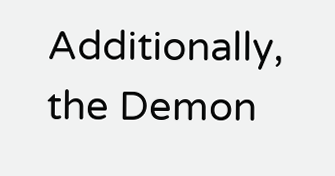Additionally, the Demon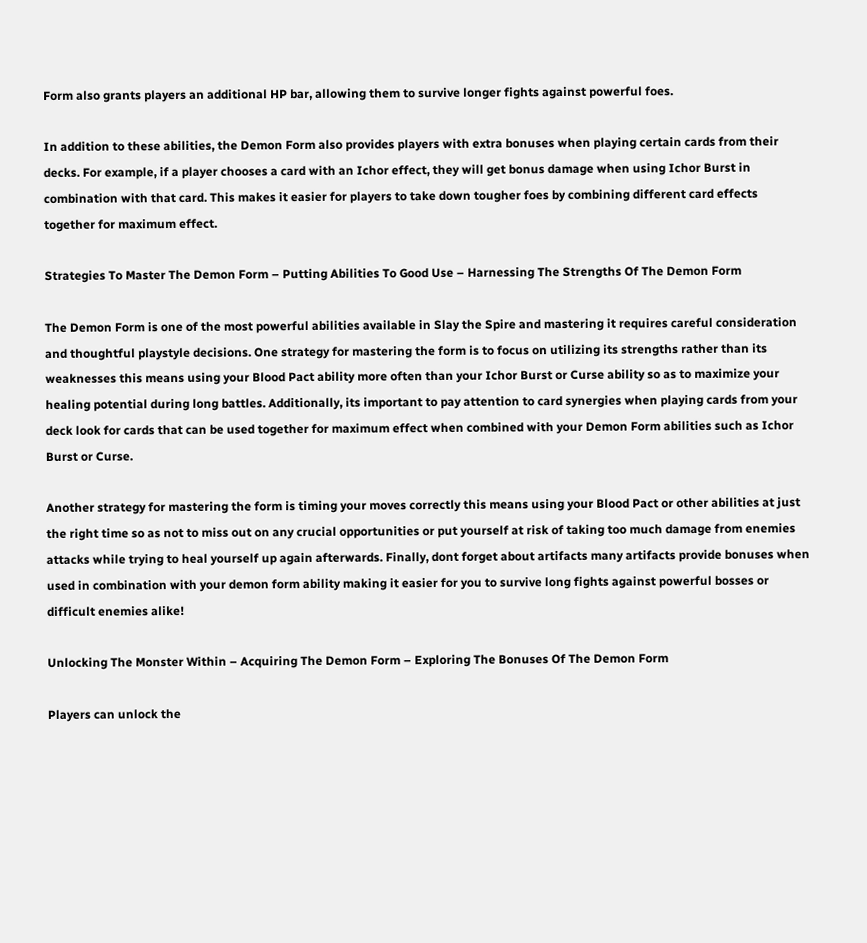Form also grants players an additional HP bar, allowing them to survive longer fights against powerful foes.

In addition to these abilities, the Demon Form also provides players with extra bonuses when playing certain cards from their decks. For example, if a player chooses a card with an Ichor effect, they will get bonus damage when using Ichor Burst in combination with that card. This makes it easier for players to take down tougher foes by combining different card effects together for maximum effect.

Strategies To Master The Demon Form – Putting Abilities To Good Use – Harnessing The Strengths Of The Demon Form

The Demon Form is one of the most powerful abilities available in Slay the Spire and mastering it requires careful consideration and thoughtful playstyle decisions. One strategy for mastering the form is to focus on utilizing its strengths rather than its weaknesses this means using your Blood Pact ability more often than your Ichor Burst or Curse ability so as to maximize your healing potential during long battles. Additionally, its important to pay attention to card synergies when playing cards from your deck look for cards that can be used together for maximum effect when combined with your Demon Form abilities such as Ichor Burst or Curse.

Another strategy for mastering the form is timing your moves correctly this means using your Blood Pact or other abilities at just the right time so as not to miss out on any crucial opportunities or put yourself at risk of taking too much damage from enemies attacks while trying to heal yourself up again afterwards. Finally, dont forget about artifacts many artifacts provide bonuses when used in combination with your demon form ability making it easier for you to survive long fights against powerful bosses or difficult enemies alike!

Unlocking The Monster Within – Acquiring The Demon Form – Exploring The Bonuses Of The Demon Form

Players can unlock the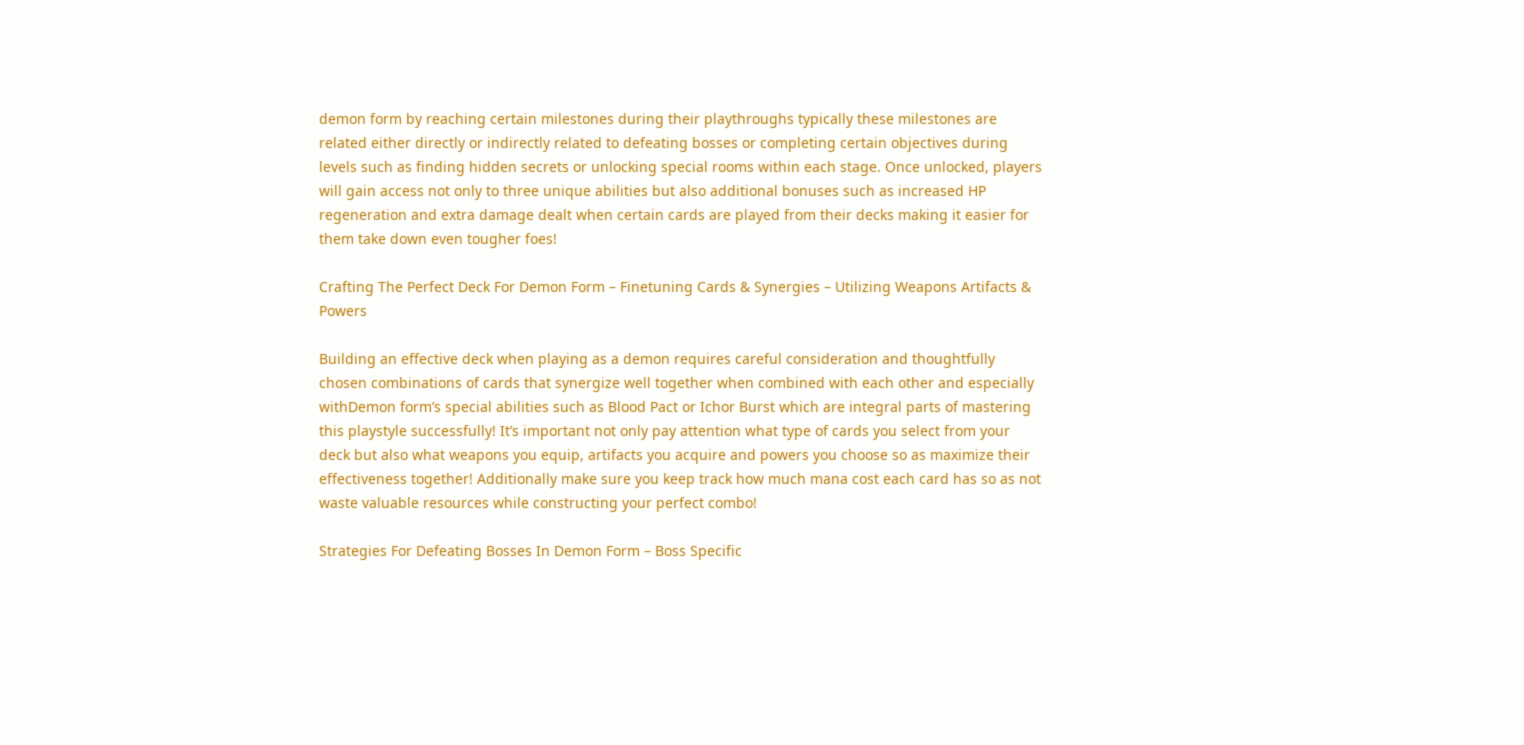demon form by reaching certain milestones during their playthroughs typically these milestones are related either directly or indirectly related to defeating bosses or completing certain objectives during levels such as finding hidden secrets or unlocking special rooms within each stage. Once unlocked, players will gain access not only to three unique abilities but also additional bonuses such as increased HP regeneration and extra damage dealt when certain cards are played from their decks making it easier for them take down even tougher foes!

Crafting The Perfect Deck For Demon Form – Finetuning Cards & Synergies – Utilizing Weapons Artifacts & Powers

Building an effective deck when playing as a demon requires careful consideration and thoughtfully chosen combinations of cards that synergize well together when combined with each other and especially withDemon form’s special abilities such as Blood Pact or Ichor Burst which are integral parts of mastering this playstyle successfully! It’s important not only pay attention what type of cards you select from your deck but also what weapons you equip, artifacts you acquire and powers you choose so as maximize their effectiveness together! Additionally make sure you keep track how much mana cost each card has so as not waste valuable resources while constructing your perfect combo!

Strategies For Defeating Bosses In Demon Form – Boss Specific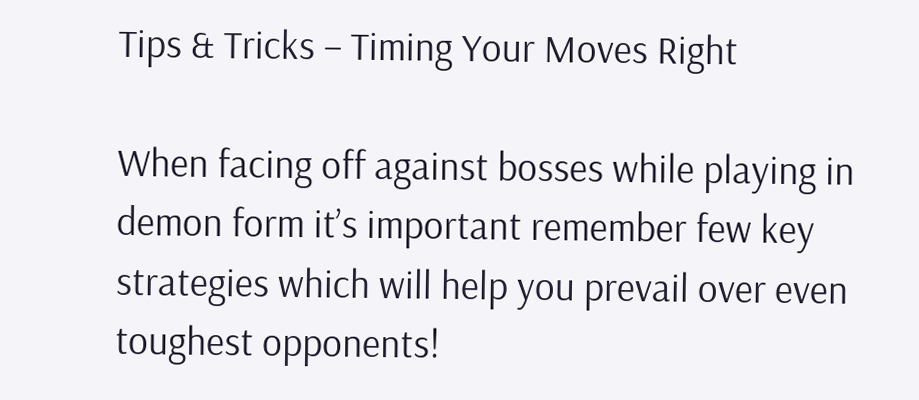Tips & Tricks – Timing Your Moves Right

When facing off against bosses while playing in demon form it’s important remember few key strategies which will help you prevail over even toughest opponents!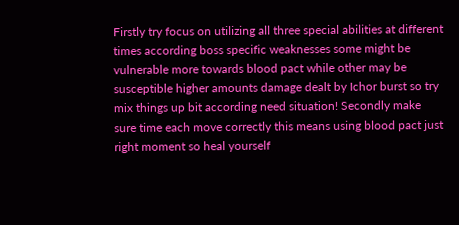Firstly try focus on utilizing all three special abilities at different times according boss specific weaknesses some might be vulnerable more towards blood pact while other may be susceptible higher amounts damage dealt by Ichor burst so try mix things up bit according need situation! Secondly make sure time each move correctly this means using blood pact just right moment so heal yourself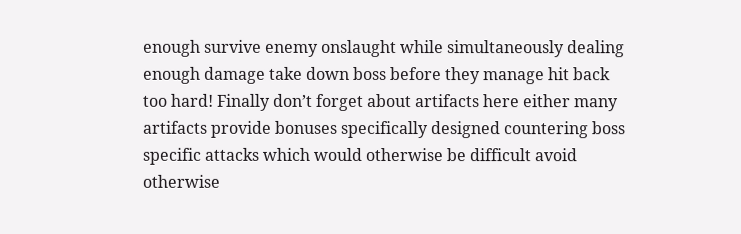enough survive enemy onslaught while simultaneously dealing enough damage take down boss before they manage hit back too hard! Finally don’t forget about artifacts here either many artifacts provide bonuses specifically designed countering boss specific attacks which would otherwise be difficult avoid otherwise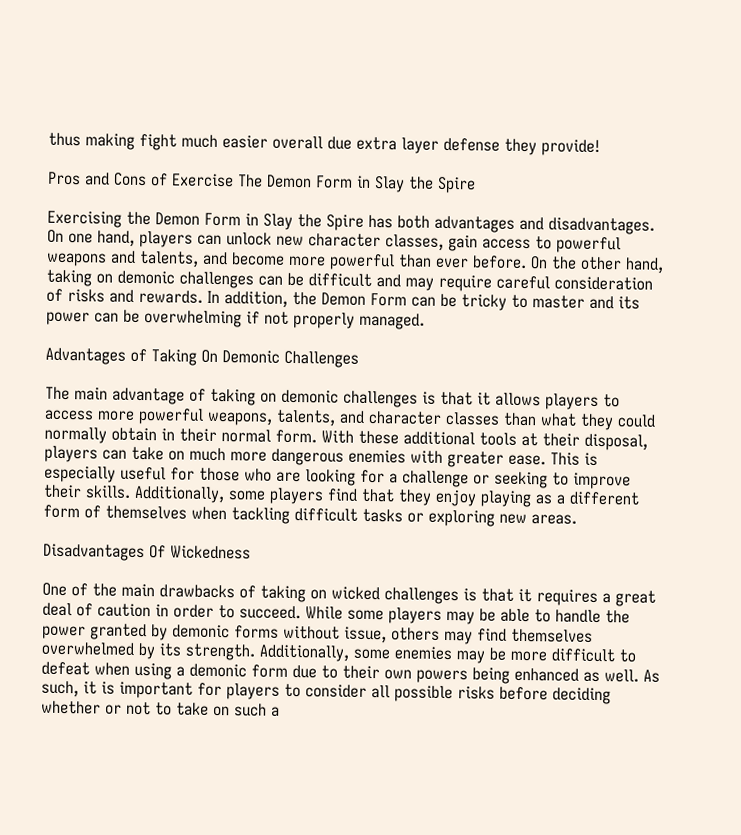thus making fight much easier overall due extra layer defense they provide!

Pros and Cons of Exercise The Demon Form in Slay the Spire

Exercising the Demon Form in Slay the Spire has both advantages and disadvantages. On one hand, players can unlock new character classes, gain access to powerful weapons and talents, and become more powerful than ever before. On the other hand, taking on demonic challenges can be difficult and may require careful consideration of risks and rewards. In addition, the Demon Form can be tricky to master and its power can be overwhelming if not properly managed.

Advantages of Taking On Demonic Challenges

The main advantage of taking on demonic challenges is that it allows players to access more powerful weapons, talents, and character classes than what they could normally obtain in their normal form. With these additional tools at their disposal, players can take on much more dangerous enemies with greater ease. This is especially useful for those who are looking for a challenge or seeking to improve their skills. Additionally, some players find that they enjoy playing as a different form of themselves when tackling difficult tasks or exploring new areas.

Disadvantages Of Wickedness

One of the main drawbacks of taking on wicked challenges is that it requires a great deal of caution in order to succeed. While some players may be able to handle the power granted by demonic forms without issue, others may find themselves overwhelmed by its strength. Additionally, some enemies may be more difficult to defeat when using a demonic form due to their own powers being enhanced as well. As such, it is important for players to consider all possible risks before deciding whether or not to take on such a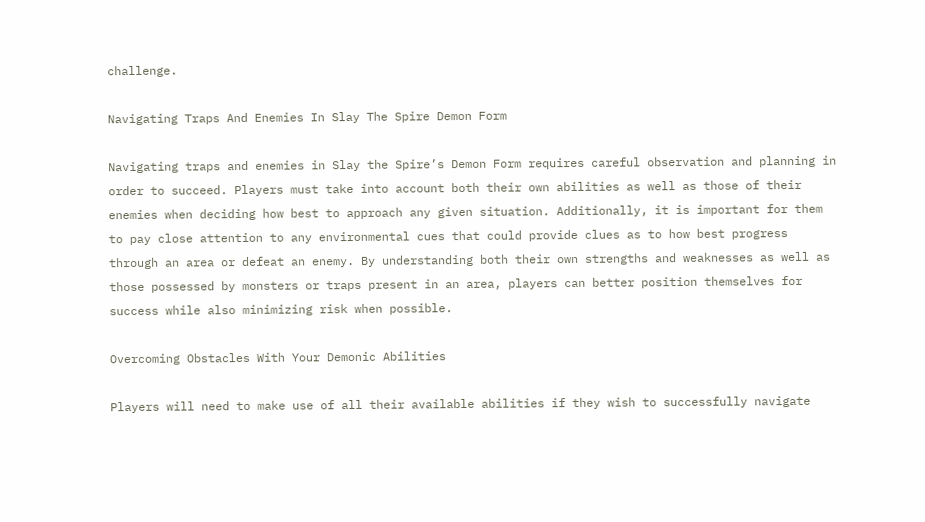challenge.

Navigating Traps And Enemies In Slay The Spire Demon Form

Navigating traps and enemies in Slay the Spire’s Demon Form requires careful observation and planning in order to succeed. Players must take into account both their own abilities as well as those of their enemies when deciding how best to approach any given situation. Additionally, it is important for them to pay close attention to any environmental cues that could provide clues as to how best progress through an area or defeat an enemy. By understanding both their own strengths and weaknesses as well as those possessed by monsters or traps present in an area, players can better position themselves for success while also minimizing risk when possible.

Overcoming Obstacles With Your Demonic Abilities

Players will need to make use of all their available abilities if they wish to successfully navigate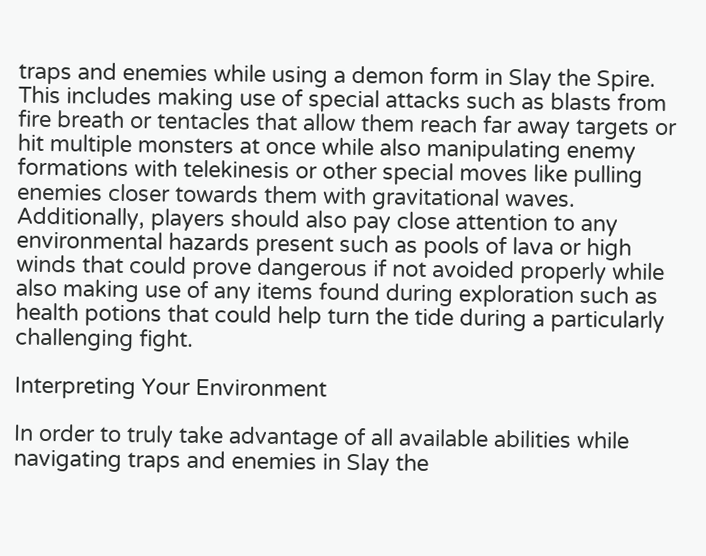traps and enemies while using a demon form in Slay the Spire. This includes making use of special attacks such as blasts from fire breath or tentacles that allow them reach far away targets or hit multiple monsters at once while also manipulating enemy formations with telekinesis or other special moves like pulling enemies closer towards them with gravitational waves. Additionally, players should also pay close attention to any environmental hazards present such as pools of lava or high winds that could prove dangerous if not avoided properly while also making use of any items found during exploration such as health potions that could help turn the tide during a particularly challenging fight.

Interpreting Your Environment

In order to truly take advantage of all available abilities while navigating traps and enemies in Slay the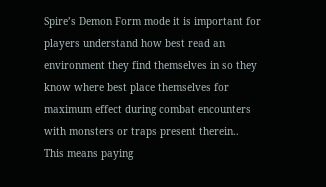Spire’s Demon Form mode it is important for players understand how best read an environment they find themselves in so they know where best place themselves for maximum effect during combat encounters with monsters or traps present therein.. This means paying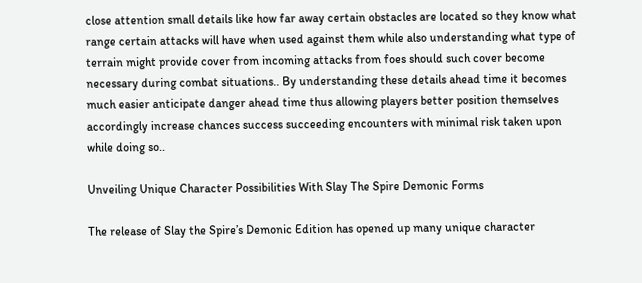close attention small details like how far away certain obstacles are located so they know what range certain attacks will have when used against them while also understanding what type of terrain might provide cover from incoming attacks from foes should such cover become necessary during combat situations.. By understanding these details ahead time it becomes much easier anticipate danger ahead time thus allowing players better position themselves accordingly increase chances success succeeding encounters with minimal risk taken upon while doing so..

Unveiling Unique Character Possibilities With Slay The Spire Demonic Forms

The release of Slay the Spire’s Demonic Edition has opened up many unique character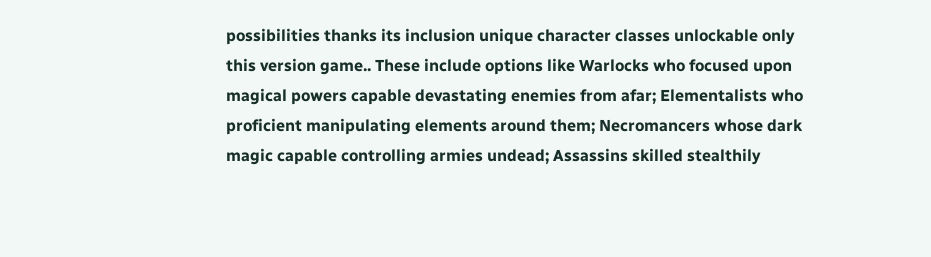possibilities thanks its inclusion unique character classes unlockable only this version game.. These include options like Warlocks who focused upon magical powers capable devastating enemies from afar; Elementalists who proficient manipulating elements around them; Necromancers whose dark magic capable controlling armies undead; Assassins skilled stealthily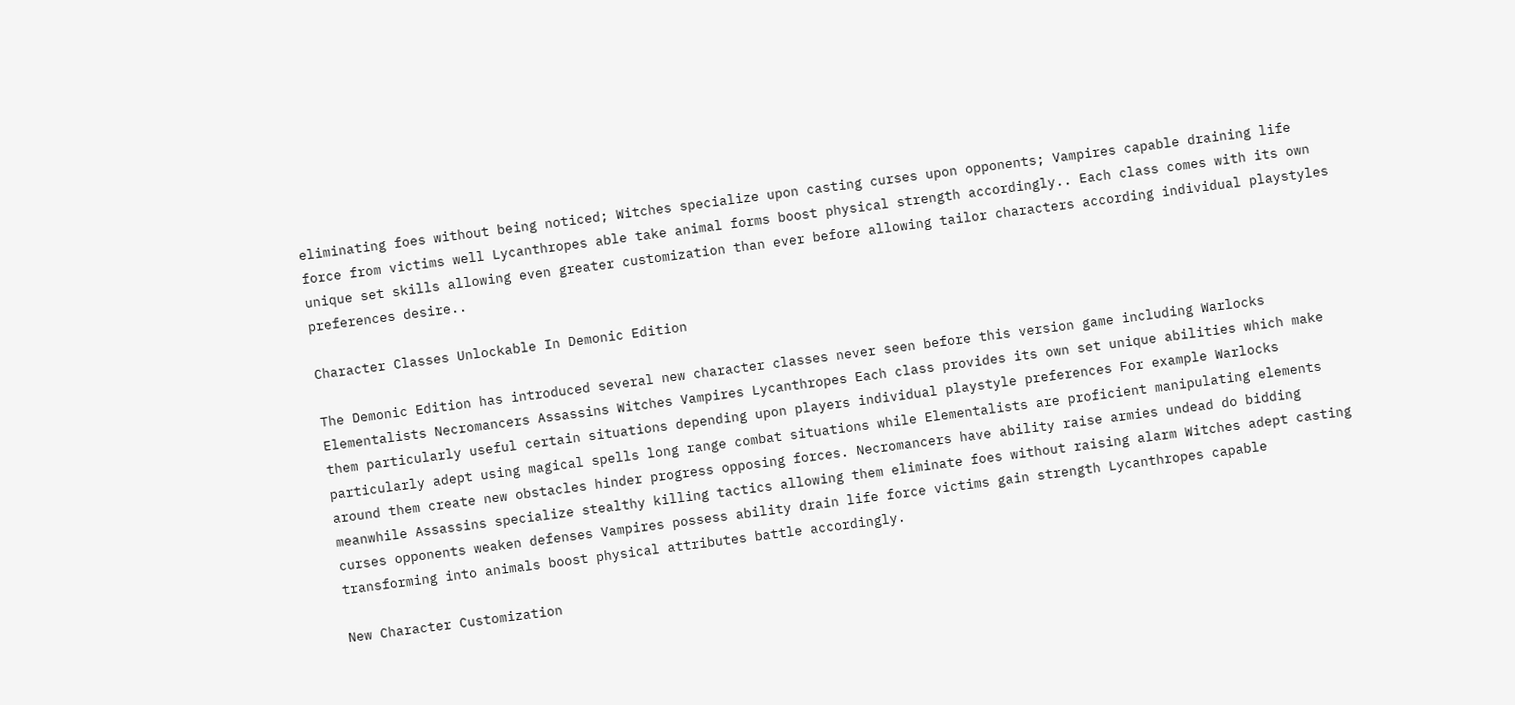eliminating foes without being noticed; Witches specialize upon casting curses upon opponents; Vampires capable draining life force from victims well Lycanthropes able take animal forms boost physical strength accordingly.. Each class comes with its own unique set skills allowing even greater customization than ever before allowing tailor characters according individual playstyles preferences desire..

Character Classes Unlockable In Demonic Edition

The Demonic Edition has introduced several new character classes never seen before this version game including Warlocks Elementalists Necromancers Assassins Witches Vampires Lycanthropes Each class provides its own set unique abilities which make them particularly useful certain situations depending upon players individual playstyle preferences For example Warlocks particularly adept using magical spells long range combat situations while Elementalists are proficient manipulating elements around them create new obstacles hinder progress opposing forces. Necromancers have ability raise armies undead do bidding meanwhile Assassins specialize stealthy killing tactics allowing them eliminate foes without raising alarm Witches adept casting curses opponents weaken defenses Vampires possess ability drain life force victims gain strength Lycanthropes capable transforming into animals boost physical attributes battle accordingly.

New Character Customization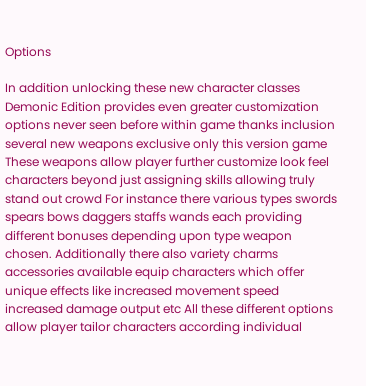Options

In addition unlocking these new character classes Demonic Edition provides even greater customization options never seen before within game thanks inclusion several new weapons exclusive only this version game These weapons allow player further customize look feel characters beyond just assigning skills allowing truly stand out crowd For instance there various types swords spears bows daggers staffs wands each providing different bonuses depending upon type weapon chosen. Additionally there also variety charms accessories available equip characters which offer unique effects like increased movement speed increased damage output etc All these different options allow player tailor characters according individual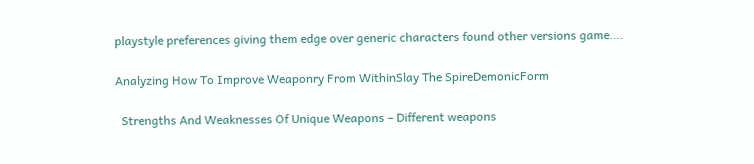playstyle preferences giving them edge over generic characters found other versions game….

Analyzing How To Improve Weaponry From WithinSlay The SpireDemonicForm

  Strengths And Weaknesses Of Unique Weapons – Different weapons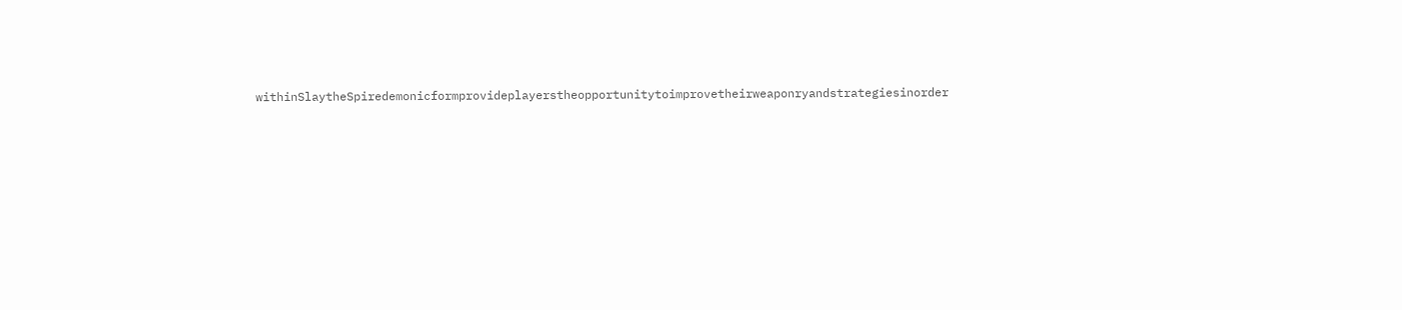withinSlaytheSpiredemonicformprovideplayerstheopportunitytoimprovetheirweaponryandstrategiesinorder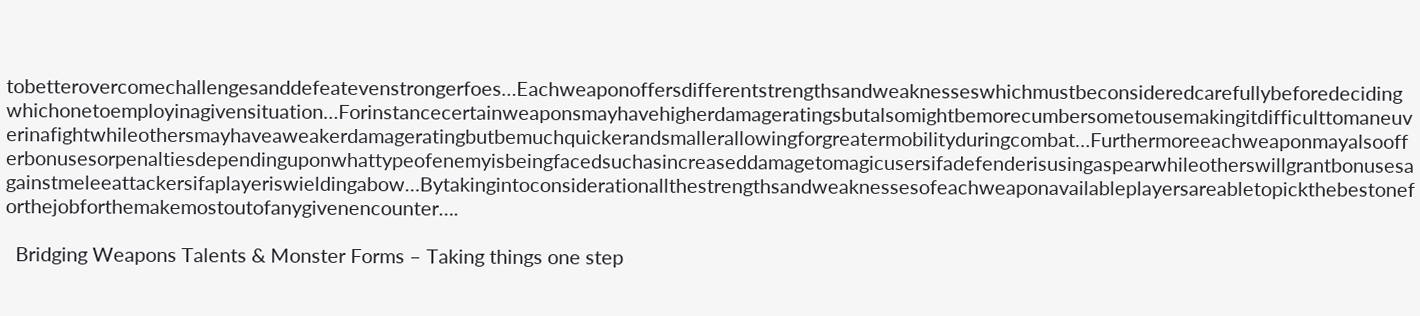tobetterovercomechallengesanddefeatevenstrongerfoes…Eachweaponoffersdifferentstrengthsandweaknesseswhichmustbeconsideredcarefullybeforedecidingwhichonetoemployinagivensituation…Forinstancecertainweaponsmayhavehigherdamageratingsbutalsomightbemorecumbersometousemakingitdifficulttomaneuverinafightwhileothersmayhaveaweakerdamageratingbutbemuchquickerandsmallerallowingforgreatermobilityduringcombat…Furthermoreeachweaponmayalsoofferbonusesorpenaltiesdependinguponwhattypeofenemyisbeingfacedsuchasincreaseddamagetomagicusersifadefenderisusingaspearwhileotherswillgrantbonusesagainstmeleeattackersifaplayeriswieldingabow…Bytakingintoconsiderationallthestrengthsandweaknessesofeachweaponavailableplayersareabletopickthebestoneforthejobforthemakemostoutofanygivenencounter….

  Bridging Weapons Talents & Monster Forms – Taking things one step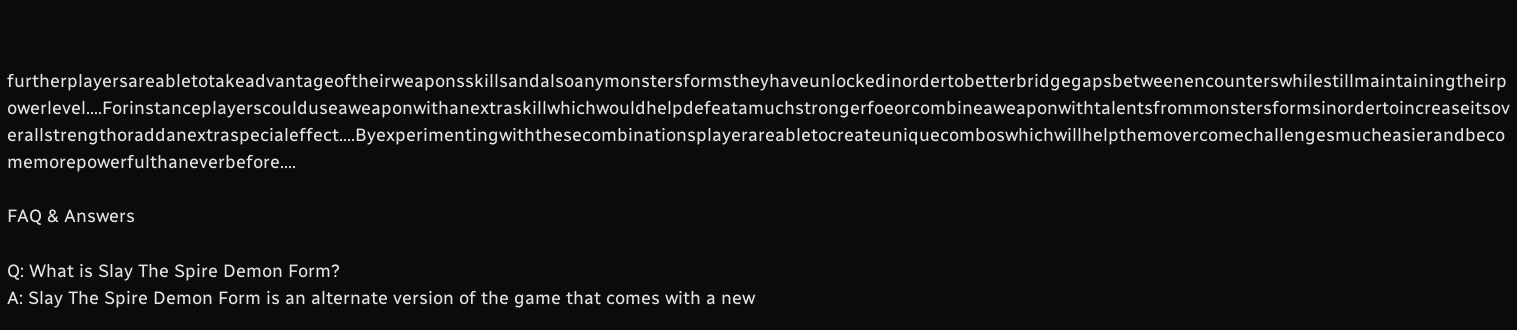furtherplayersareabletotakeadvantageoftheirweaponsskillsandalsoanymonstersformstheyhaveunlockedinordertobetterbridgegapsbetweenencounterswhilestillmaintainingtheirpowerlevel….Forinstanceplayerscoulduseaweaponwithanextraskillwhichwouldhelpdefeatamuchstrongerfoeorcombineaweaponwithtalentsfrommonstersformsinordertoincreaseitsoverallstrengthoraddanextraspecialeffect….Byexperimentingwiththesecombinationsplayerareabletocreateuniquecomboswhichwillhelpthemovercomechallengesmucheasierandbecomemorepowerfulthaneverbefore….

FAQ & Answers

Q: What is Slay The Spire Demon Form?
A: Slay The Spire Demon Form is an alternate version of the game that comes with a new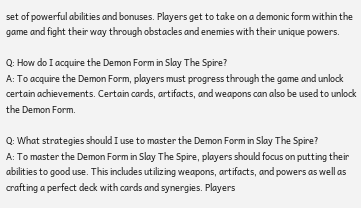set of powerful abilities and bonuses. Players get to take on a demonic form within the game and fight their way through obstacles and enemies with their unique powers.

Q: How do I acquire the Demon Form in Slay The Spire?
A: To acquire the Demon Form, players must progress through the game and unlock certain achievements. Certain cards, artifacts, and weapons can also be used to unlock the Demon Form.

Q: What strategies should I use to master the Demon Form in Slay The Spire?
A: To master the Demon Form in Slay The Spire, players should focus on putting their abilities to good use. This includes utilizing weapons, artifacts, and powers as well as crafting a perfect deck with cards and synergies. Players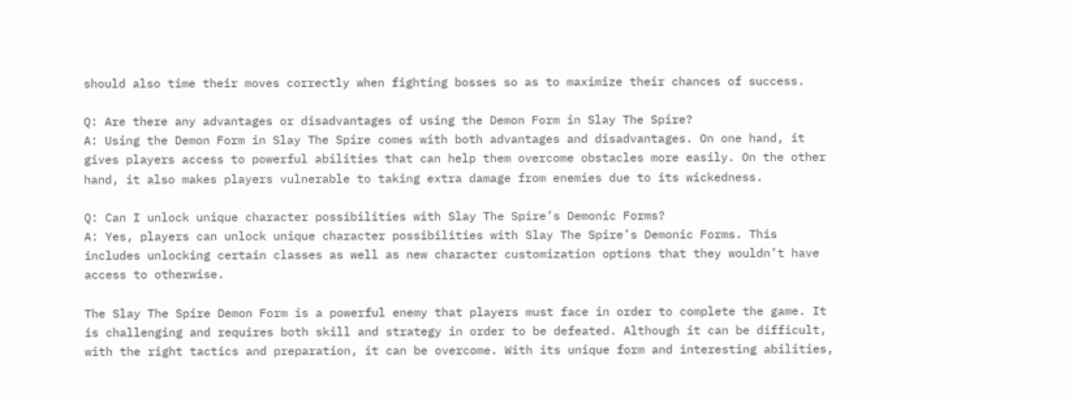should also time their moves correctly when fighting bosses so as to maximize their chances of success.

Q: Are there any advantages or disadvantages of using the Demon Form in Slay The Spire?
A: Using the Demon Form in Slay The Spire comes with both advantages and disadvantages. On one hand, it gives players access to powerful abilities that can help them overcome obstacles more easily. On the other hand, it also makes players vulnerable to taking extra damage from enemies due to its wickedness.

Q: Can I unlock unique character possibilities with Slay The Spire’s Demonic Forms?
A: Yes, players can unlock unique character possibilities with Slay The Spire’s Demonic Forms. This includes unlocking certain classes as well as new character customization options that they wouldn’t have access to otherwise.

The Slay The Spire Demon Form is a powerful enemy that players must face in order to complete the game. It is challenging and requires both skill and strategy in order to be defeated. Although it can be difficult, with the right tactics and preparation, it can be overcome. With its unique form and interesting abilities,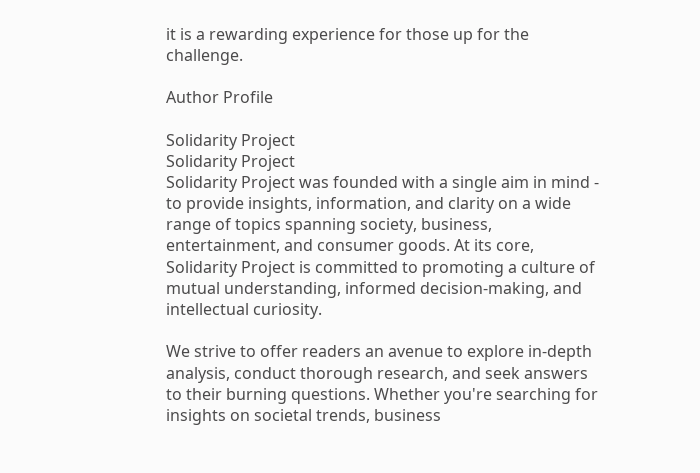it is a rewarding experience for those up for the challenge.

Author Profile

Solidarity Project
Solidarity Project
Solidarity Project was founded with a single aim in mind - to provide insights, information, and clarity on a wide range of topics spanning society, business, entertainment, and consumer goods. At its core, Solidarity Project is committed to promoting a culture of mutual understanding, informed decision-making, and intellectual curiosity.

We strive to offer readers an avenue to explore in-depth analysis, conduct thorough research, and seek answers to their burning questions. Whether you're searching for insights on societal trends, business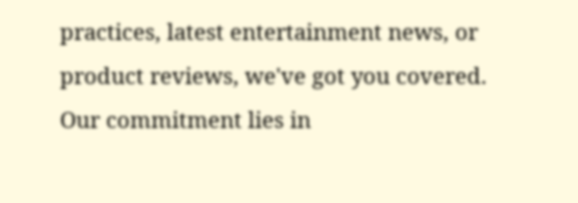practices, latest entertainment news, or product reviews, we've got you covered. Our commitment lies in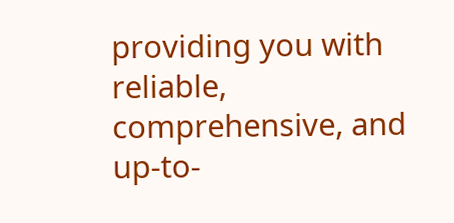providing you with reliable, comprehensive, and up-to-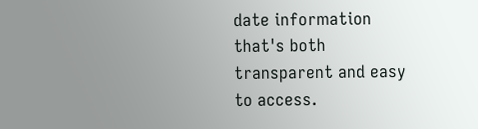date information that's both transparent and easy to access.